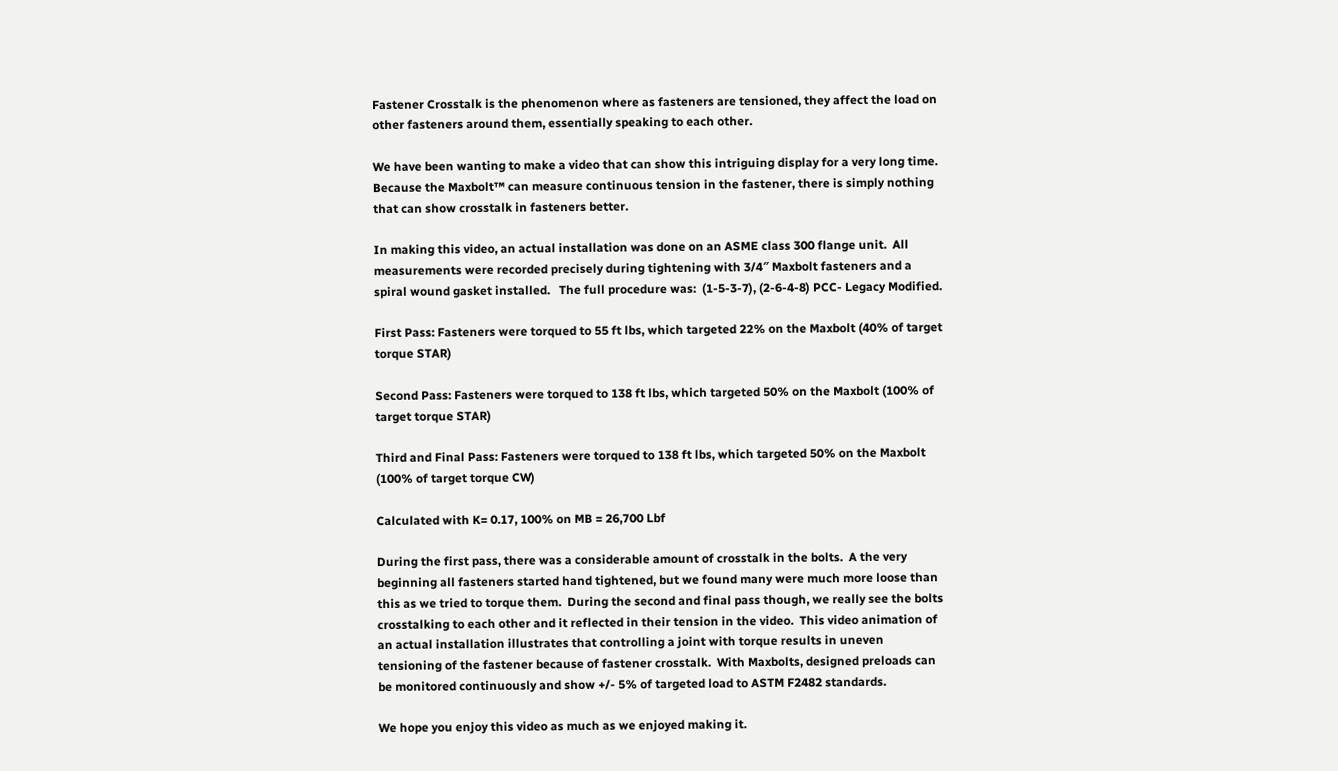Fastener Crosstalk is the phenomenon where as fasteners are tensioned, they affect the load on other fasteners around them, essentially speaking to each other.

We have been wanting to make a video that can show this intriguing display for a very long time.  Because the Maxbolt™ can measure continuous tension in the fastener, there is simply nothing that can show crosstalk in fasteners better.

In making this video, an actual installation was done on an ASME class 300 flange unit.  All measurements were recorded precisely during tightening with 3/4″ Maxbolt fasteners and a spiral wound gasket installed.   The full procedure was:  (1-5-3-7), (2-6-4-8) PCC- Legacy Modified.

First Pass: Fasteners were torqued to 55 ft lbs, which targeted 22% on the Maxbolt (40% of target torque STAR)

Second Pass: Fasteners were torqued to 138 ft lbs, which targeted 50% on the Maxbolt (100% of target torque STAR)

Third and Final Pass: Fasteners were torqued to 138 ft lbs, which targeted 50% on the Maxbolt (100% of target torque CW)

Calculated with K= 0.17, 100% on MB = 26,700 Lbf

During the first pass, there was a considerable amount of crosstalk in the bolts.  A the very beginning all fasteners started hand tightened, but we found many were much more loose than this as we tried to torque them.  During the second and final pass though, we really see the bolts crosstalking to each other and it reflected in their tension in the video.  This video animation of an actual installation illustrates that controlling a joint with torque results in uneven tensioning of the fastener because of fastener crosstalk.  With Maxbolts, designed preloads can be monitored continuously and show +/- 5% of targeted load to ASTM F2482 standards.

We hope you enjoy this video as much as we enjoyed making it.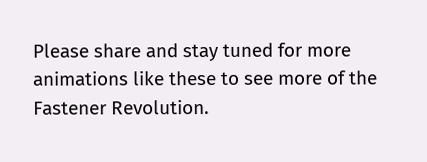Please share and stay tuned for more animations like these to see more of the Fastener Revolution.